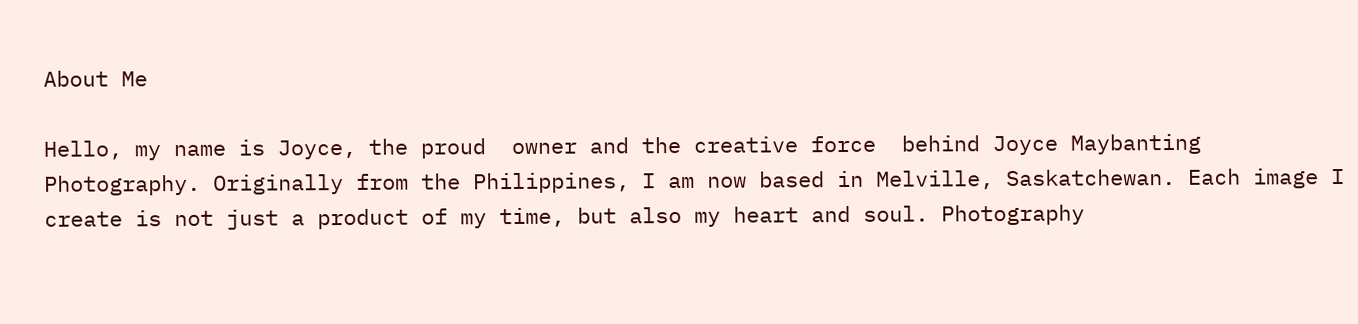About Me

Hello, my name is Joyce, the proud  owner and the creative force  behind Joyce Maybanting Photography. Originally from the Philippines, I am now based in Melville, Saskatchewan. Each image I create is not just a product of my time, but also my heart and soul. Photography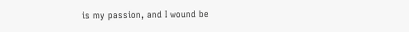is my passion, and I wound be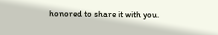honored to share it with you.